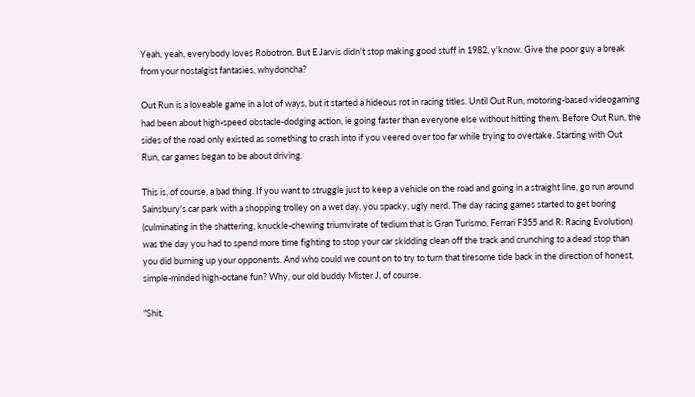Yeah, yeah, everybody loves Robotron. But E Jarvis didn't stop making good stuff in 1982, y'know. Give the poor guy a break from your nostalgist fantasies, whydoncha?

Out Run is a loveable game in a lot of ways, but it started a hideous rot in racing titles. Until Out Run, motoring-based videogaming had been about high-speed obstacle-dodging action, ie going faster than everyone else without hitting them. Before Out Run, the sides of the road only existed as something to crash into if you veered over too far while trying to overtake. Starting with Out Run, car games began to be about driving.

This is, of course, a bad thing. If you want to struggle just to keep a vehicle on the road and going in a straight line, go run around Sainsbury's car park with a shopping trolley on a wet day, you spacky, ugly nerd. The day racing games started to get boring (culminating in the shattering, knuckle-chewing triumvirate of tedium that is Gran Turismo, Ferrari F355 and R: Racing Evolution) was the day you had to spend more time fighting to stop your car skidding clean off the track and crunching to a dead stop than you did burning up your opponents. And who could we count on to try to turn that tiresome tide back in the direction of honest, simple-minded high-octane fun? Why, our old buddy Mister J, of course.

"Shit,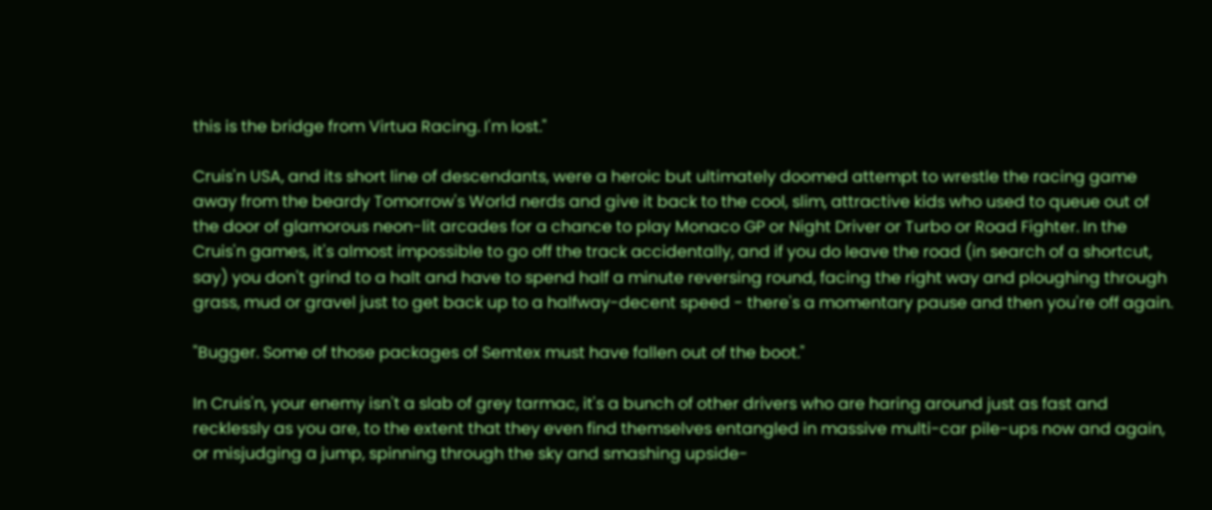this is the bridge from Virtua Racing. I'm lost."

Cruis'n USA, and its short line of descendants, were a heroic but ultimately doomed attempt to wrestle the racing game away from the beardy Tomorrow's World nerds and give it back to the cool, slim, attractive kids who used to queue out of the door of glamorous neon-lit arcades for a chance to play Monaco GP or Night Driver or Turbo or Road Fighter. In the Cruis'n games, it's almost impossible to go off the track accidentally, and if you do leave the road (in search of a shortcut, say) you don't grind to a halt and have to spend half a minute reversing round, facing the right way and ploughing through grass, mud or gravel just to get back up to a halfway-decent speed - there's a momentary pause and then you're off again.

"Bugger. Some of those packages of Semtex must have fallen out of the boot."

In Cruis'n, your enemy isn't a slab of grey tarmac, it's a bunch of other drivers who are haring around just as fast and recklessly as you are, to the extent that they even find themselves entangled in massive multi-car pile-ups now and again, or misjudging a jump, spinning through the sky and smashing upside-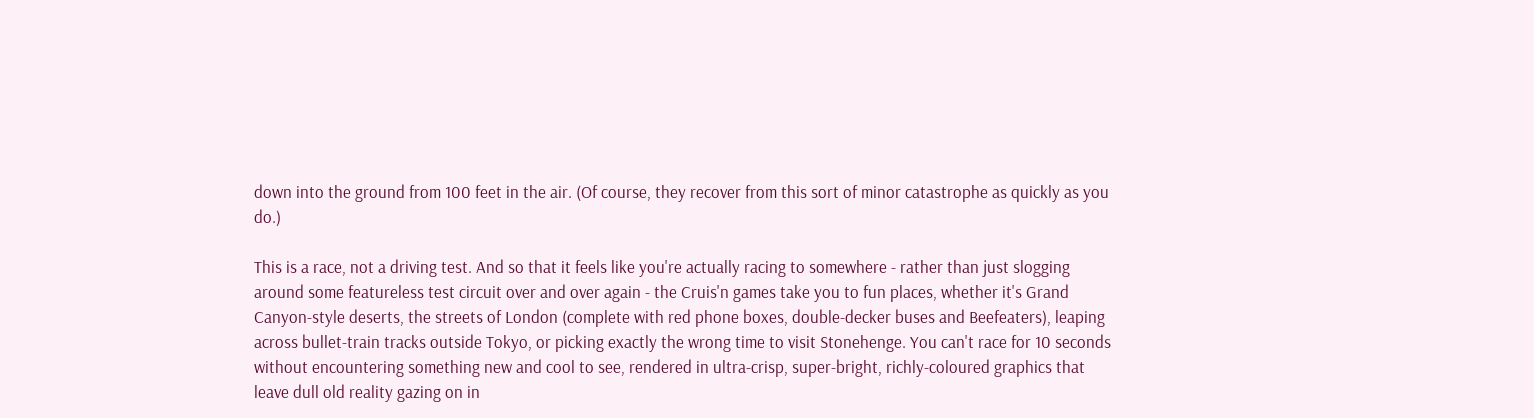down into the ground from 100 feet in the air. (Of course, they recover from this sort of minor catastrophe as quickly as you do.)

This is a race, not a driving test. And so that it feels like you're actually racing to somewhere - rather than just slogging around some featureless test circuit over and over again - the Cruis'n games take you to fun places, whether it's Grand Canyon-style deserts, the streets of London (complete with red phone boxes, double-decker buses and Beefeaters), leaping across bullet-train tracks outside Tokyo, or picking exactly the wrong time to visit Stonehenge. You can't race for 10 seconds without encountering something new and cool to see, rendered in ultra-crisp, super-bright, richly-coloured graphics that leave dull old reality gazing on in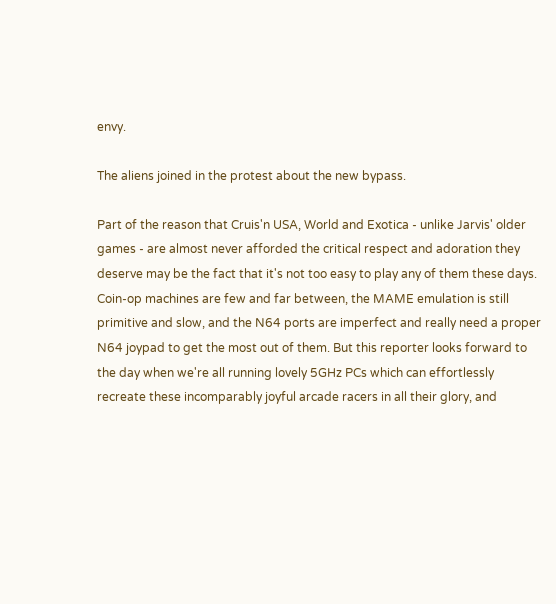envy.

The aliens joined in the protest about the new bypass.

Part of the reason that Cruis'n USA, World and Exotica - unlike Jarvis' older games - are almost never afforded the critical respect and adoration they deserve may be the fact that it's not too easy to play any of them these days. Coin-op machines are few and far between, the MAME emulation is still primitive and slow, and the N64 ports are imperfect and really need a proper N64 joypad to get the most out of them. But this reporter looks forward to the day when we're all running lovely 5GHz PCs which can effortlessly recreate these incomparably joyful arcade racers in all their glory, and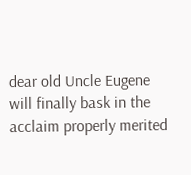dear old Uncle Eugene will finally bask in the acclaim properly merited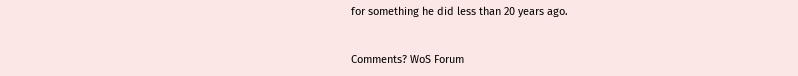for something he did less than 20 years ago.


Comments? WoS Forum